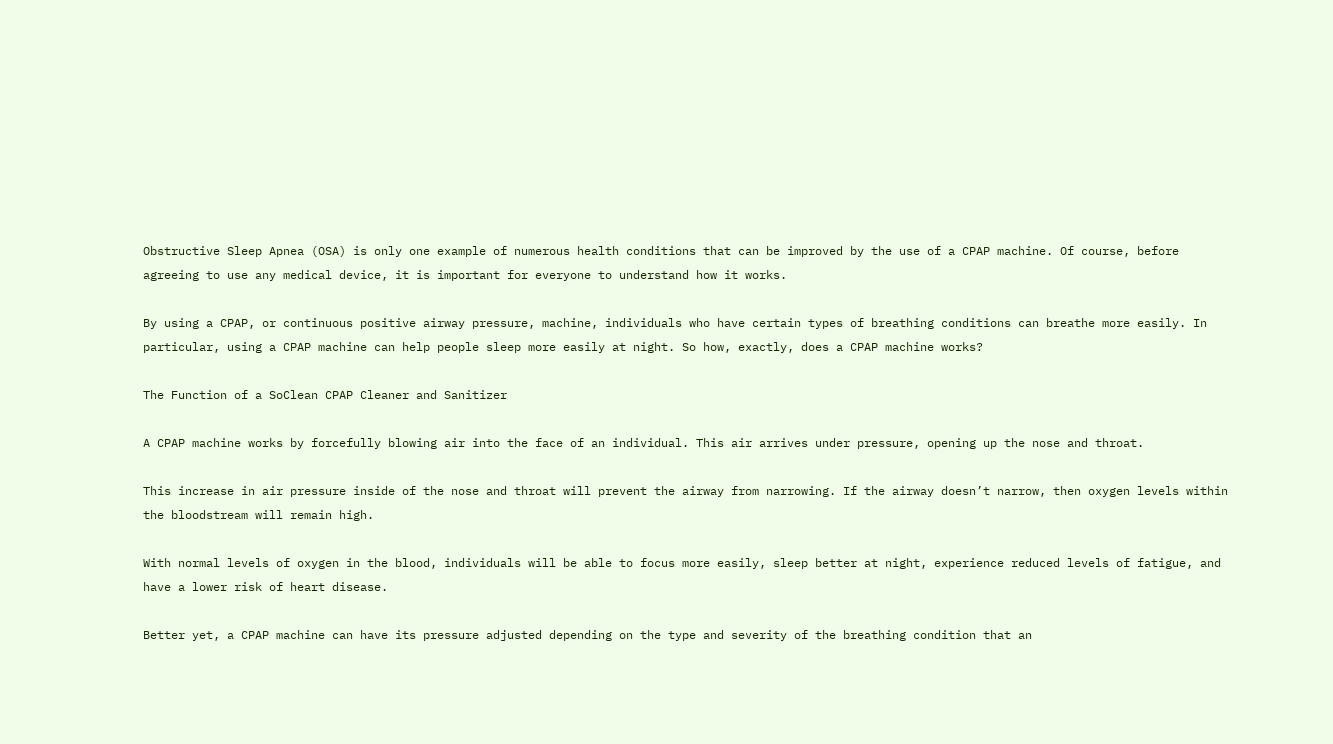Obstructive Sleep Apnea (OSA) is only one example of numerous health conditions that can be improved by the use of a CPAP machine. Of course, before agreeing to use any medical device, it is important for everyone to understand how it works.

By using a CPAP, or continuous positive airway pressure, machine, individuals who have certain types of breathing conditions can breathe more easily. In particular, using a CPAP machine can help people sleep more easily at night. So how, exactly, does a CPAP machine works?

The Function of a SoClean CPAP Cleaner and Sanitizer

A CPAP machine works by forcefully blowing air into the face of an individual. This air arrives under pressure, opening up the nose and throat.

This increase in air pressure inside of the nose and throat will prevent the airway from narrowing. If the airway doesn’t narrow, then oxygen levels within the bloodstream will remain high.

With normal levels of oxygen in the blood, individuals will be able to focus more easily, sleep better at night, experience reduced levels of fatigue, and have a lower risk of heart disease.

Better yet, a CPAP machine can have its pressure adjusted depending on the type and severity of the breathing condition that an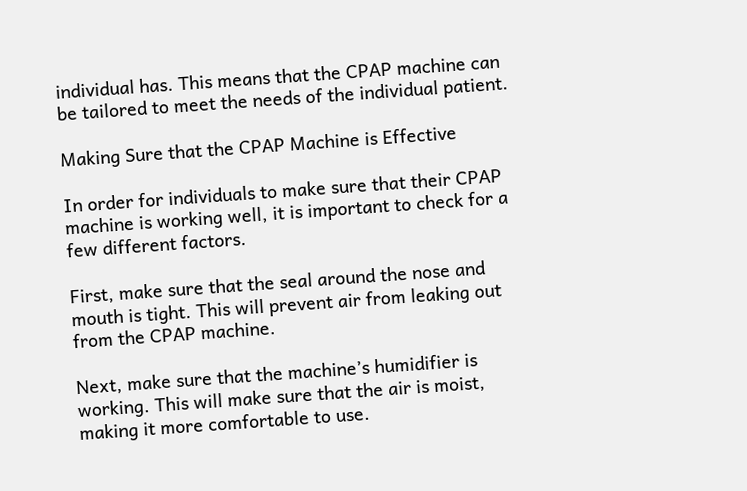individual has. This means that the CPAP machine can be tailored to meet the needs of the individual patient.

Making Sure that the CPAP Machine is Effective

In order for individuals to make sure that their CPAP machine is working well, it is important to check for a few different factors.

First, make sure that the seal around the nose and mouth is tight. This will prevent air from leaking out from the CPAP machine.

Next, make sure that the machine’s humidifier is working. This will make sure that the air is moist, making it more comfortable to use.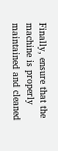Finally, ensure that the machine is properly maintained and cleaned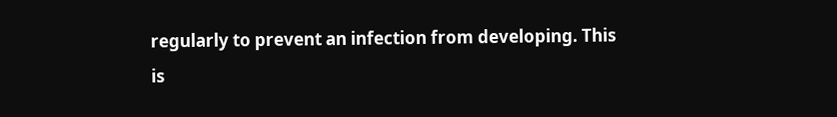regularly to prevent an infection from developing. This is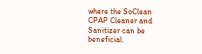where the SoClean CPAP Cleaner and Sanitizer can be beneficial.